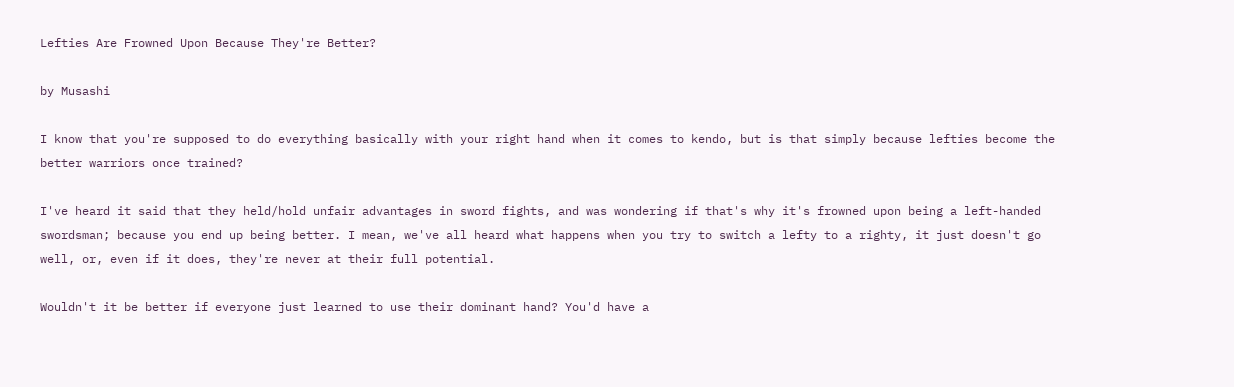Lefties Are Frowned Upon Because They're Better?

by Musashi

I know that you're supposed to do everything basically with your right hand when it comes to kendo, but is that simply because lefties become the better warriors once trained?

I've heard it said that they held/hold unfair advantages in sword fights, and was wondering if that's why it's frowned upon being a left-handed swordsman; because you end up being better. I mean, we've all heard what happens when you try to switch a lefty to a righty, it just doesn't go well, or, even if it does, they're never at their full potential.

Wouldn't it be better if everyone just learned to use their dominant hand? You'd have a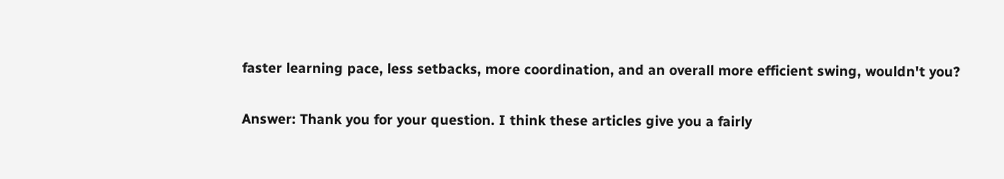faster learning pace, less setbacks, more coordination, and an overall more efficient swing, wouldn't you?

Answer: Thank you for your question. I think these articles give you a fairly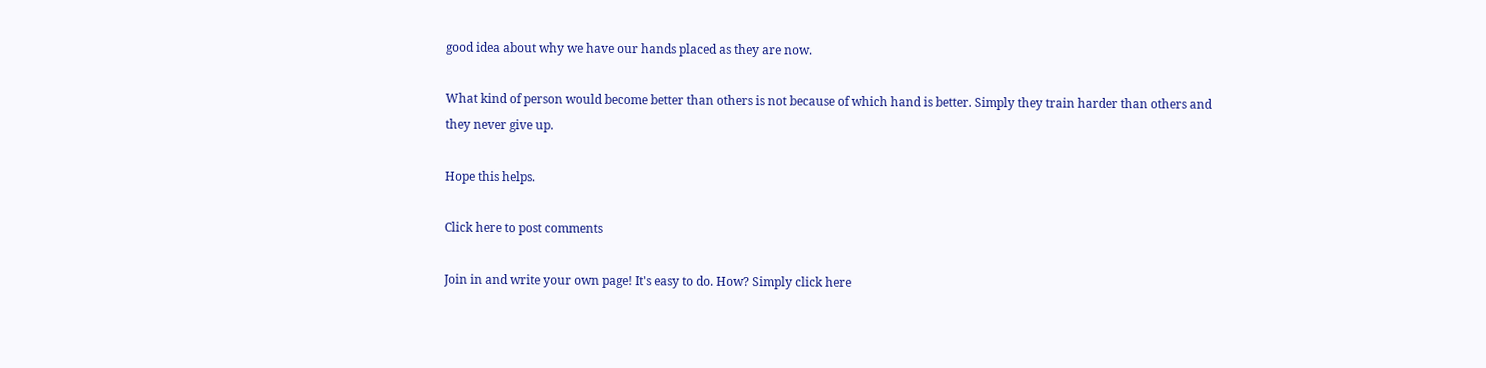good idea about why we have our hands placed as they are now.

What kind of person would become better than others is not because of which hand is better. Simply they train harder than others and they never give up.

Hope this helps.

Click here to post comments

Join in and write your own page! It's easy to do. How? Simply click here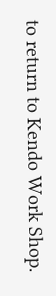to return to Kendo Work Shop.